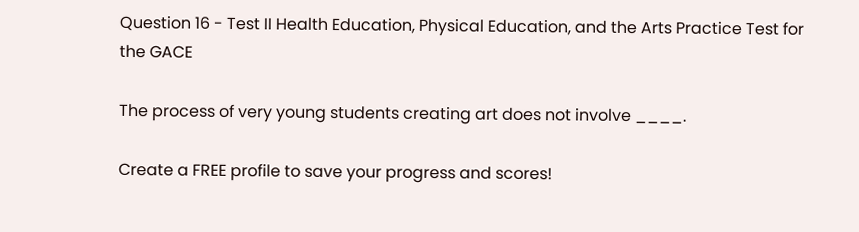Question 16 - Test II Health Education, Physical Education, and the Arts Practice Test for the GACE

The process of very young students creating art does not involve ____.

Create a FREE profile to save your progress and scores!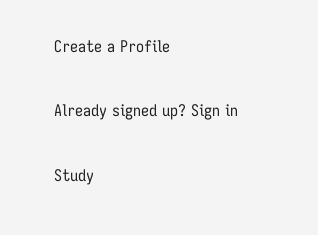Create a Profile

Already signed up? Sign in

Study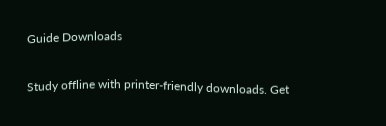Guide Downloads

Study offline with printer-friendly downloads. Get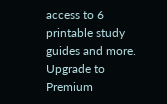access to 6 printable study guides and more. Upgrade to Premium